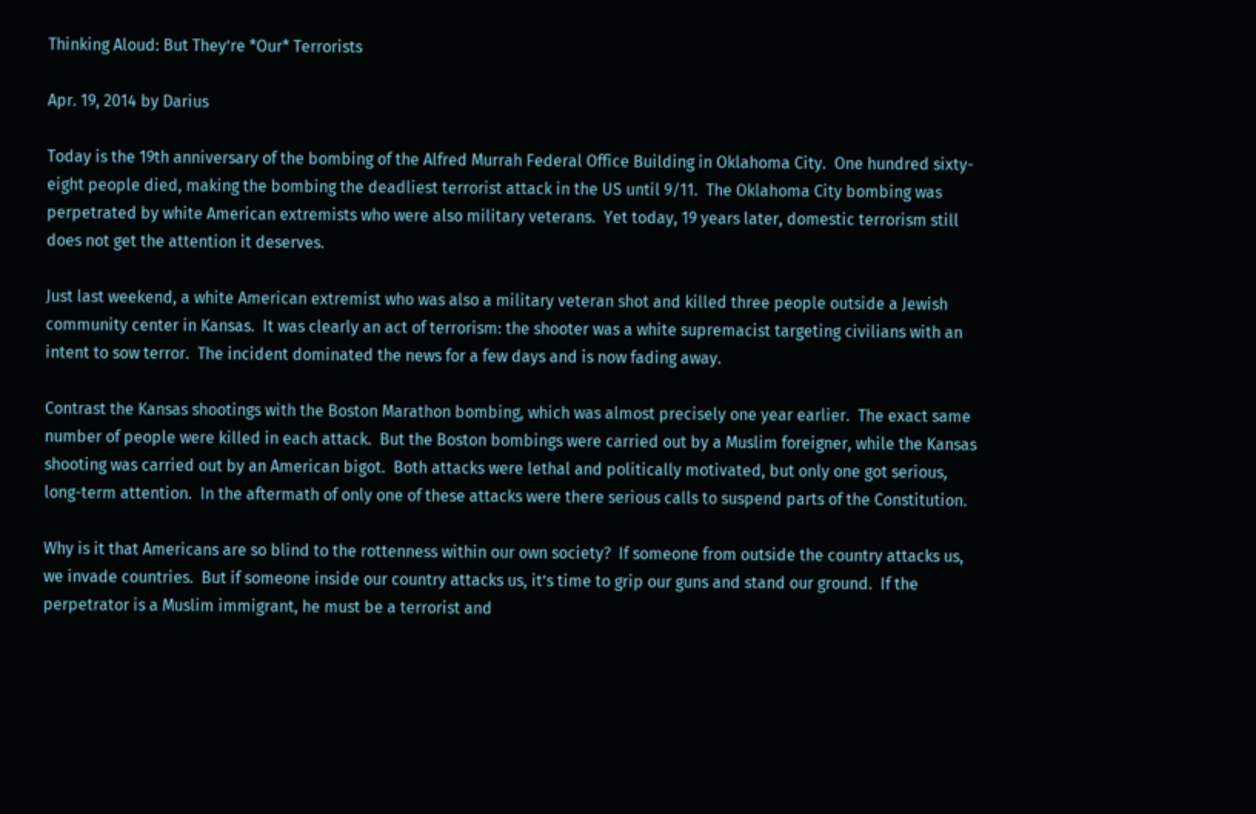Thinking Aloud: But They’re *Our* Terrorists

Apr. 19, 2014 by Darius

Today is the 19th anniversary of the bombing of the Alfred Murrah Federal Office Building in Oklahoma City.  One hundred sixty-eight people died, making the bombing the deadliest terrorist attack in the US until 9/11.  The Oklahoma City bombing was perpetrated by white American extremists who were also military veterans.  Yet today, 19 years later, domestic terrorism still does not get the attention it deserves.

Just last weekend, a white American extremist who was also a military veteran shot and killed three people outside a Jewish community center in Kansas.  It was clearly an act of terrorism: the shooter was a white supremacist targeting civilians with an intent to sow terror.  The incident dominated the news for a few days and is now fading away.

Contrast the Kansas shootings with the Boston Marathon bombing, which was almost precisely one year earlier.  The exact same number of people were killed in each attack.  But the Boston bombings were carried out by a Muslim foreigner, while the Kansas shooting was carried out by an American bigot.  Both attacks were lethal and politically motivated, but only one got serious, long-term attention.  In the aftermath of only one of these attacks were there serious calls to suspend parts of the Constitution.

Why is it that Americans are so blind to the rottenness within our own society?  If someone from outside the country attacks us, we invade countries.  But if someone inside our country attacks us, it’s time to grip our guns and stand our ground.  If the perpetrator is a Muslim immigrant, he must be a terrorist and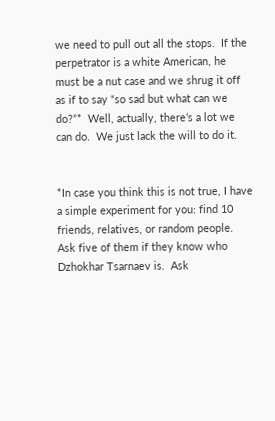we need to pull out all the stops.  If the perpetrator is a white American, he must be a nut case and we shrug it off as if to say “so sad but what can we do?”*  Well, actually, there’s a lot we can do.  We just lack the will to do it.


*In case you think this is not true, I have a simple experiment for you: find 10 friends, relatives, or random people.  Ask five of them if they know who Dzhokhar Tsarnaev is.  Ask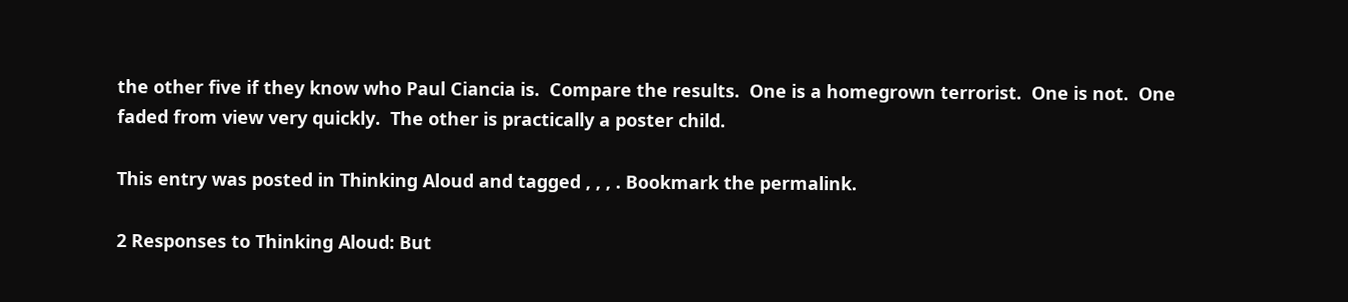the other five if they know who Paul Ciancia is.  Compare the results.  One is a homegrown terrorist.  One is not.  One faded from view very quickly.  The other is practically a poster child.

This entry was posted in Thinking Aloud and tagged , , , . Bookmark the permalink.

2 Responses to Thinking Aloud: But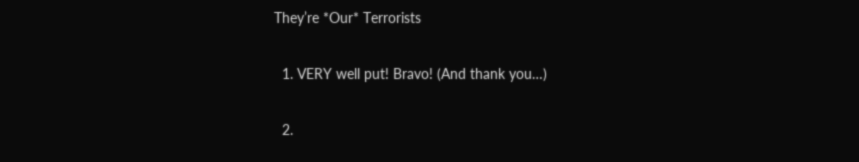They’re *Our* Terrorists

  1. VERY well put! Bravo! (And thank you…)

  2.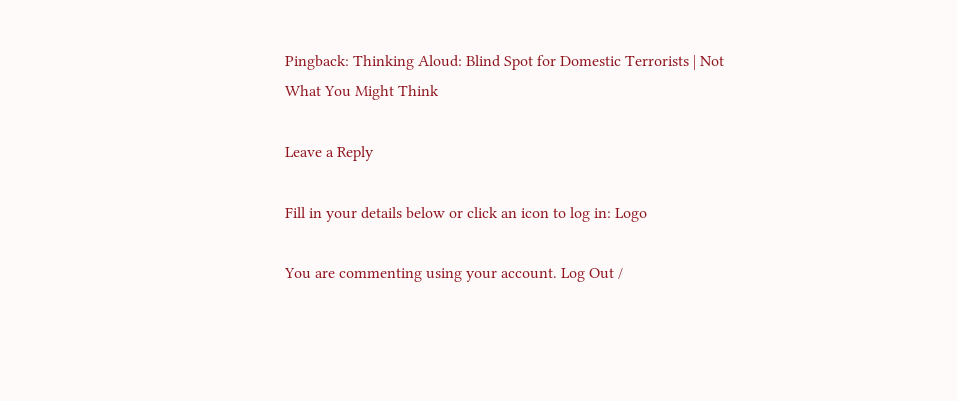Pingback: Thinking Aloud: Blind Spot for Domestic Terrorists | Not What You Might Think

Leave a Reply

Fill in your details below or click an icon to log in: Logo

You are commenting using your account. Log Out /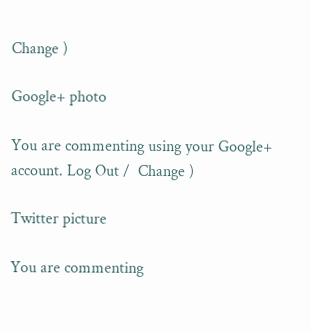Change )

Google+ photo

You are commenting using your Google+ account. Log Out /  Change )

Twitter picture

You are commenting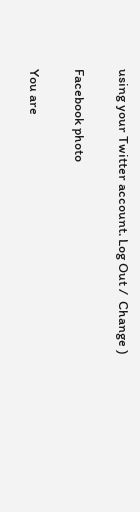using your Twitter account. Log Out /  Change )

Facebook photo

You are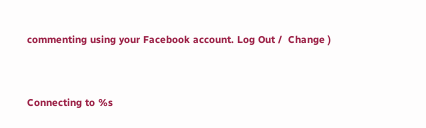commenting using your Facebook account. Log Out /  Change )


Connecting to %s